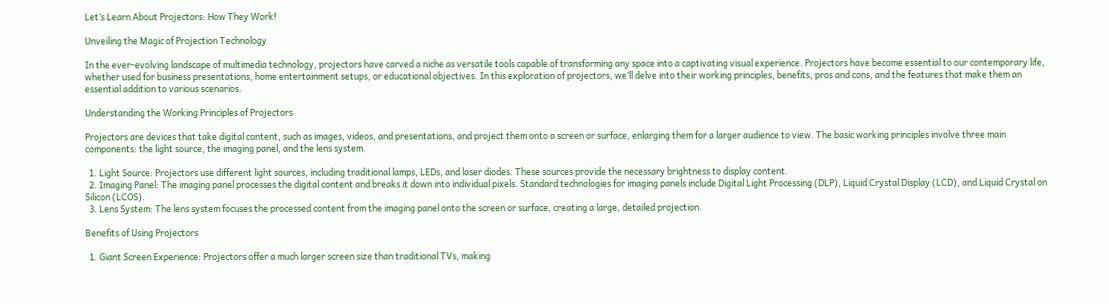Let’s Learn About Projectors: How They Work!

Unveiling the Magic of Projection Technology

In the ever-evolving landscape of multimedia technology, projectors have carved a niche as versatile tools capable of transforming any space into a captivating visual experience. Projectors have become essential to our contemporary life, whether used for business presentations, home entertainment setups, or educational objectives. In this exploration of projectors, we’ll delve into their working principles, benefits, pros and cons, and the features that make them an essential addition to various scenarios.

Understanding the Working Principles of Projectors

Projectors are devices that take digital content, such as images, videos, and presentations, and project them onto a screen or surface, enlarging them for a larger audience to view. The basic working principles involve three main components: the light source, the imaging panel, and the lens system.

  1. Light Source: Projectors use different light sources, including traditional lamps, LEDs, and laser diodes. These sources provide the necessary brightness to display content.
  2. Imaging Panel: The imaging panel processes the digital content and breaks it down into individual pixels. Standard technologies for imaging panels include Digital Light Processing (DLP), Liquid Crystal Display (LCD), and Liquid Crystal on Silicon (LCOS).
  3. Lens System: The lens system focuses the processed content from the imaging panel onto the screen or surface, creating a large, detailed projection.

Benefits of Using Projectors

  1. Giant Screen Experience: Projectors offer a much larger screen size than traditional TVs, making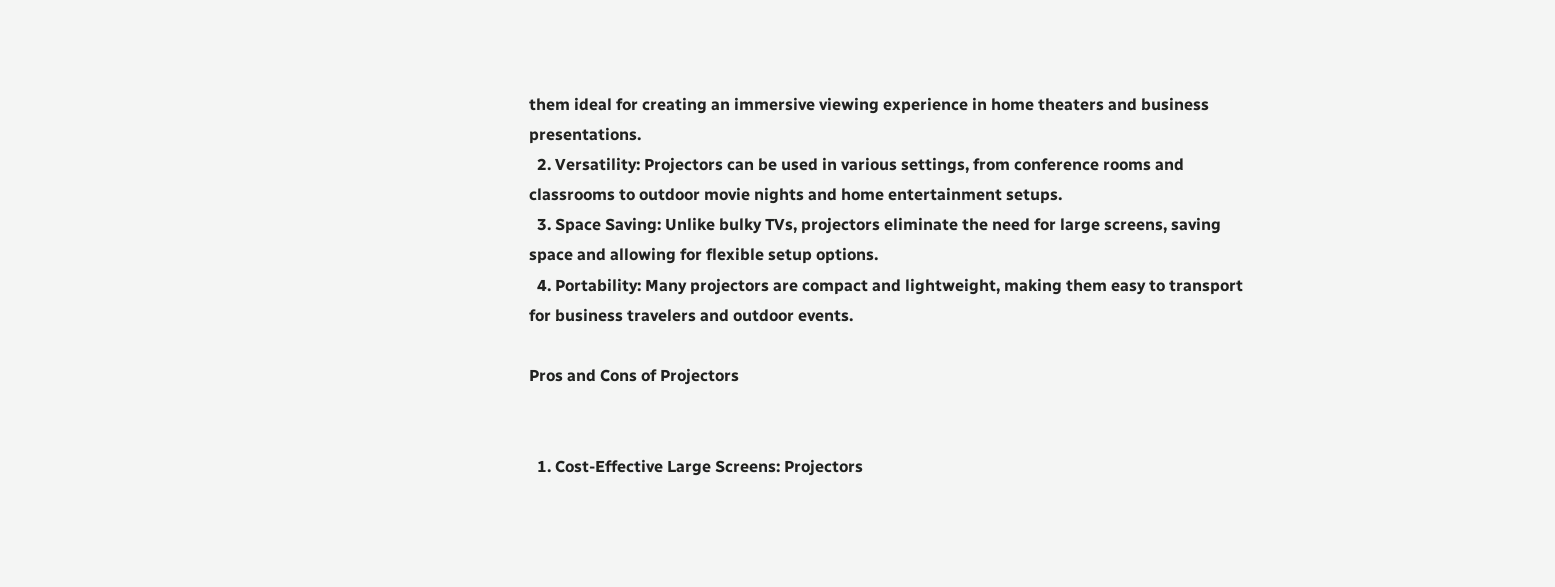them ideal for creating an immersive viewing experience in home theaters and business presentations.
  2. Versatility: Projectors can be used in various settings, from conference rooms and classrooms to outdoor movie nights and home entertainment setups.
  3. Space Saving: Unlike bulky TVs, projectors eliminate the need for large screens, saving space and allowing for flexible setup options.
  4. Portability: Many projectors are compact and lightweight, making them easy to transport for business travelers and outdoor events.

Pros and Cons of Projectors


  1. Cost-Effective Large Screens: Projectors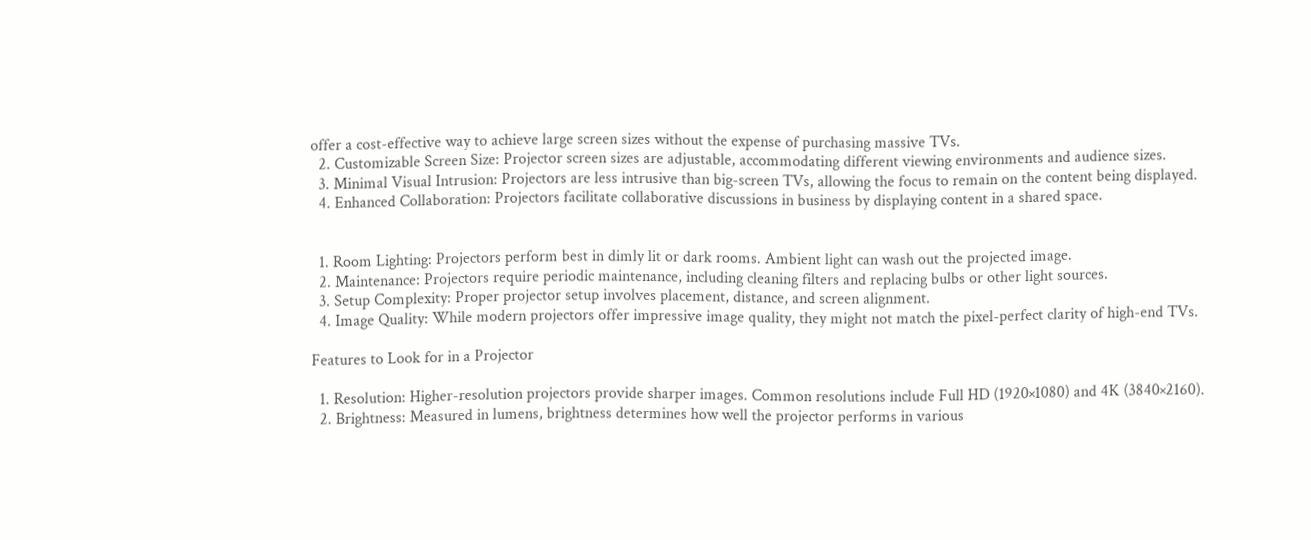offer a cost-effective way to achieve large screen sizes without the expense of purchasing massive TVs.
  2. Customizable Screen Size: Projector screen sizes are adjustable, accommodating different viewing environments and audience sizes.
  3. Minimal Visual Intrusion: Projectors are less intrusive than big-screen TVs, allowing the focus to remain on the content being displayed.
  4. Enhanced Collaboration: Projectors facilitate collaborative discussions in business by displaying content in a shared space.


  1. Room Lighting: Projectors perform best in dimly lit or dark rooms. Ambient light can wash out the projected image.
  2. Maintenance: Projectors require periodic maintenance, including cleaning filters and replacing bulbs or other light sources.
  3. Setup Complexity: Proper projector setup involves placement, distance, and screen alignment.
  4. Image Quality: While modern projectors offer impressive image quality, they might not match the pixel-perfect clarity of high-end TVs.

Features to Look for in a Projector

  1. Resolution: Higher-resolution projectors provide sharper images. Common resolutions include Full HD (1920×1080) and 4K (3840×2160).
  2. Brightness: Measured in lumens, brightness determines how well the projector performs in various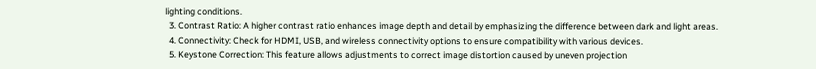lighting conditions.
  3. Contrast Ratio: A higher contrast ratio enhances image depth and detail by emphasizing the difference between dark and light areas.
  4. Connectivity: Check for HDMI, USB, and wireless connectivity options to ensure compatibility with various devices.
  5. Keystone Correction: This feature allows adjustments to correct image distortion caused by uneven projection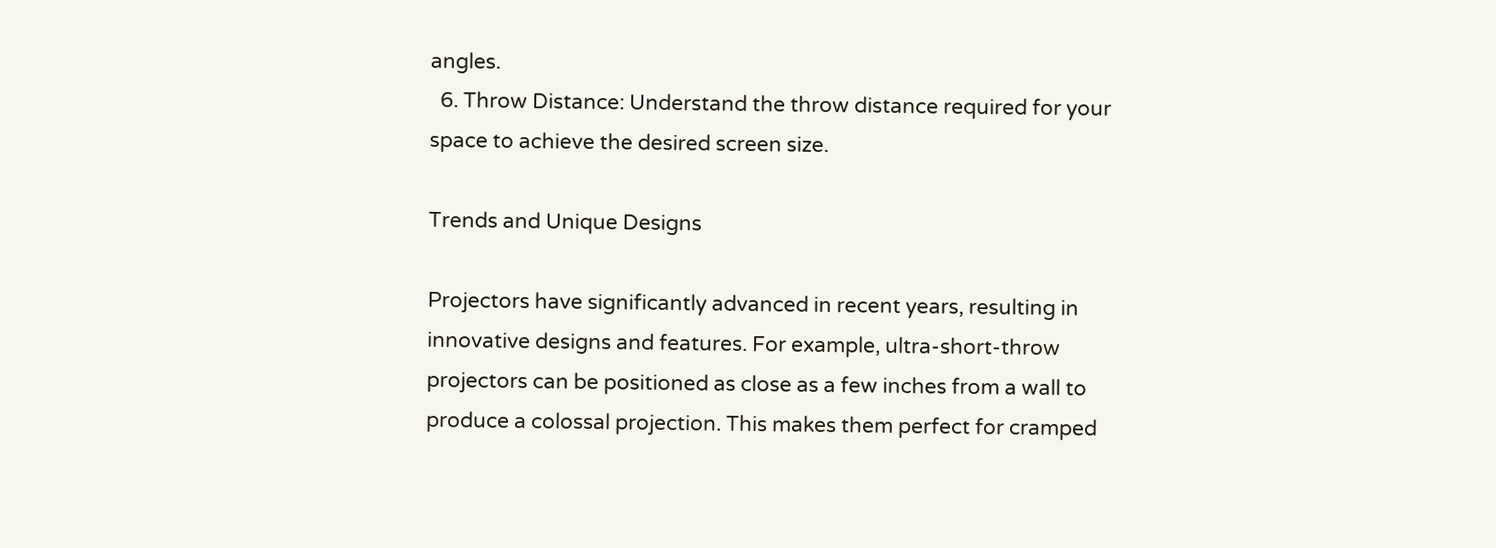angles.
  6. Throw Distance: Understand the throw distance required for your space to achieve the desired screen size.

Trends and Unique Designs

Projectors have significantly advanced in recent years, resulting in innovative designs and features. For example, ultra-short-throw projectors can be positioned as close as a few inches from a wall to produce a colossal projection. This makes them perfect for cramped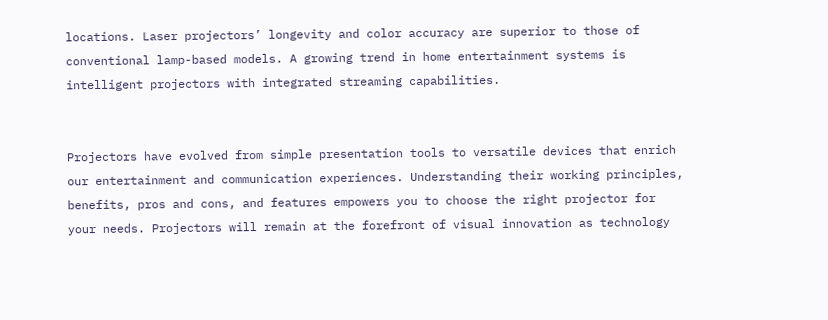locations. Laser projectors’ longevity and color accuracy are superior to those of conventional lamp-based models. A growing trend in home entertainment systems is intelligent projectors with integrated streaming capabilities.


Projectors have evolved from simple presentation tools to versatile devices that enrich our entertainment and communication experiences. Understanding their working principles, benefits, pros and cons, and features empowers you to choose the right projector for your needs. Projectors will remain at the forefront of visual innovation as technology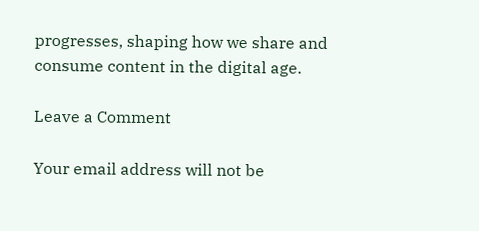progresses, shaping how we share and consume content in the digital age.

Leave a Comment

Your email address will not be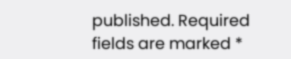published. Required fields are marked *